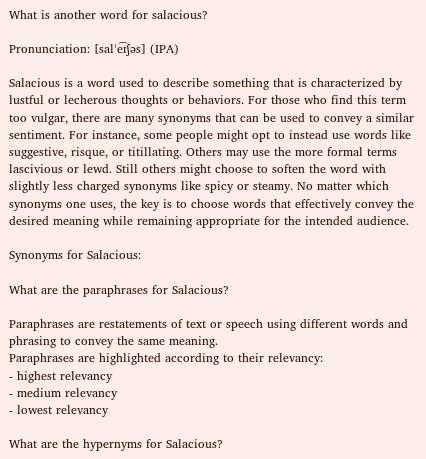What is another word for salacious?

Pronunciation: [salˈe͡ɪʃəs] (IPA)

Salacious is a word used to describe something that is characterized by lustful or lecherous thoughts or behaviors. For those who find this term too vulgar, there are many synonyms that can be used to convey a similar sentiment. For instance, some people might opt to instead use words like suggestive, risque, or titillating. Others may use the more formal terms lascivious or lewd. Still others might choose to soften the word with slightly less charged synonyms like spicy or steamy. No matter which synonyms one uses, the key is to choose words that effectively convey the desired meaning while remaining appropriate for the intended audience.

Synonyms for Salacious:

What are the paraphrases for Salacious?

Paraphrases are restatements of text or speech using different words and phrasing to convey the same meaning.
Paraphrases are highlighted according to their relevancy:
- highest relevancy
- medium relevancy
- lowest relevancy

What are the hypernyms for Salacious?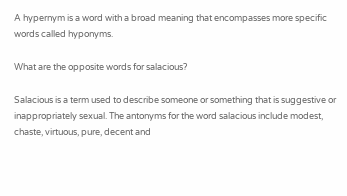A hypernym is a word with a broad meaning that encompasses more specific words called hyponyms.

What are the opposite words for salacious?

Salacious is a term used to describe someone or something that is suggestive or inappropriately sexual. The antonyms for the word salacious include modest, chaste, virtuous, pure, decent and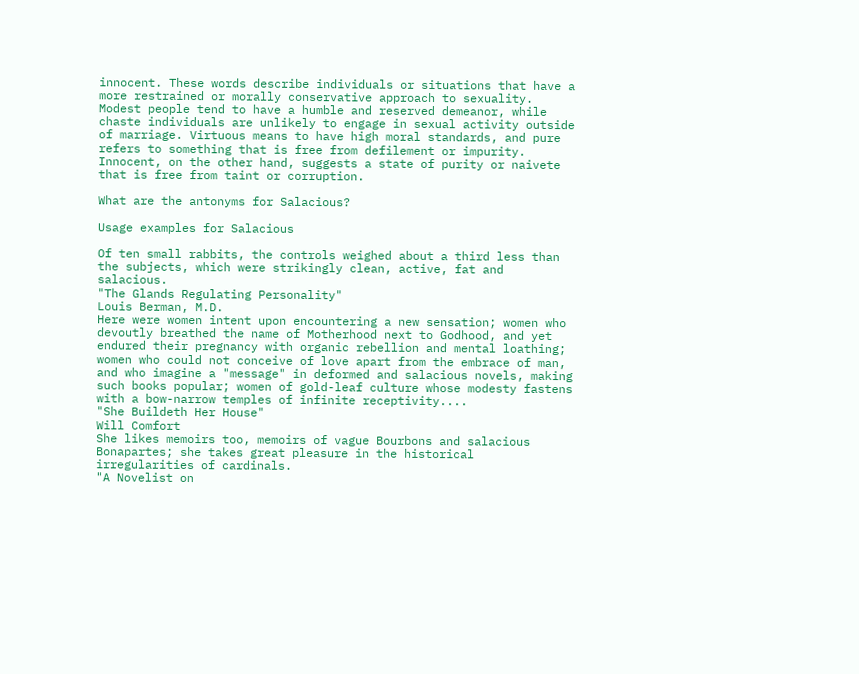innocent. These words describe individuals or situations that have a more restrained or morally conservative approach to sexuality. Modest people tend to have a humble and reserved demeanor, while chaste individuals are unlikely to engage in sexual activity outside of marriage. Virtuous means to have high moral standards, and pure refers to something that is free from defilement or impurity. Innocent, on the other hand, suggests a state of purity or naivete that is free from taint or corruption.

What are the antonyms for Salacious?

Usage examples for Salacious

Of ten small rabbits, the controls weighed about a third less than the subjects, which were strikingly clean, active, fat and salacious.
"The Glands Regulating Personality"
Louis Berman, M.D.
Here were women intent upon encountering a new sensation; women who devoutly breathed the name of Motherhood next to Godhood, and yet endured their pregnancy with organic rebellion and mental loathing; women who could not conceive of love apart from the embrace of man, and who imagine a "message" in deformed and salacious novels, making such books popular; women of gold-leaf culture whose modesty fastens with a bow-narrow temples of infinite receptivity....
"She Buildeth Her House"
Will Comfort
She likes memoirs too, memoirs of vague Bourbons and salacious Bonapartes; she takes great pleasure in the historical irregularities of cardinals.
"A Novelist on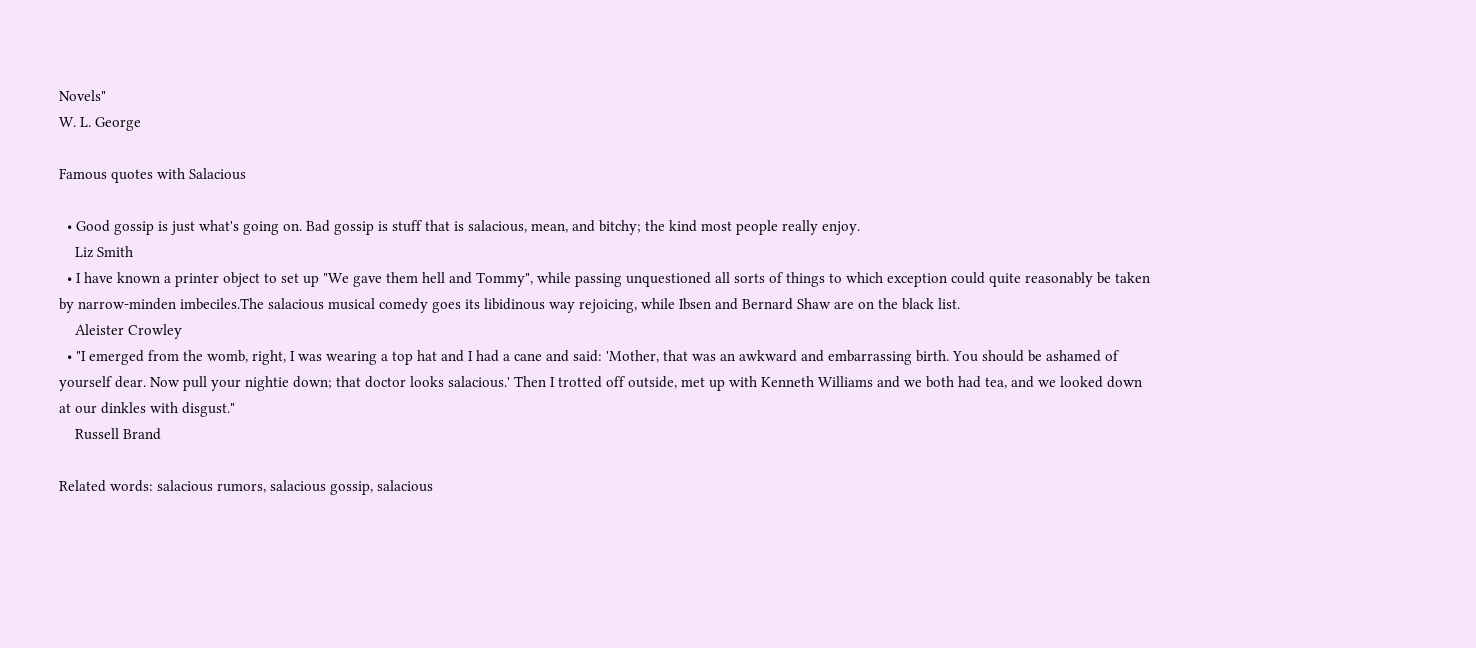Novels"
W. L. George

Famous quotes with Salacious

  • Good gossip is just what's going on. Bad gossip is stuff that is salacious, mean, and bitchy; the kind most people really enjoy.
    Liz Smith
  • I have known a printer object to set up "We gave them hell and Tommy", while passing unquestioned all sorts of things to which exception could quite reasonably be taken by narrow-minden imbeciles.The salacious musical comedy goes its libidinous way rejoicing, while Ibsen and Bernard Shaw are on the black list.
    Aleister Crowley
  • "I emerged from the womb, right, I was wearing a top hat and I had a cane and said: 'Mother, that was an awkward and embarrassing birth. You should be ashamed of yourself dear. Now pull your nightie down; that doctor looks salacious.' Then I trotted off outside, met up with Kenneth Williams and we both had tea, and we looked down at our dinkles with disgust."
    Russell Brand

Related words: salacious rumors, salacious gossip, salacious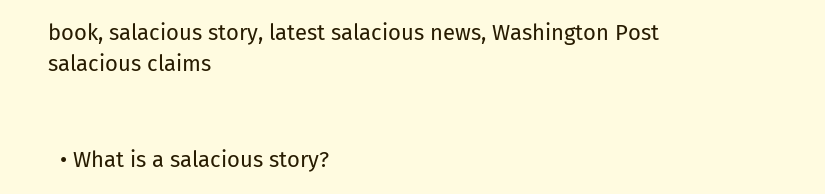book, salacious story, latest salacious news, Washington Post salacious claims


  • What is a salacious story?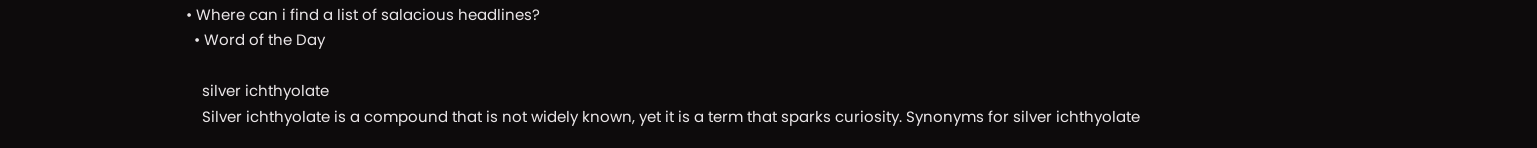• Where can i find a list of salacious headlines?
  • Word of the Day

    silver ichthyolate
    Silver ichthyolate is a compound that is not widely known, yet it is a term that sparks curiosity. Synonyms for silver ichthyolate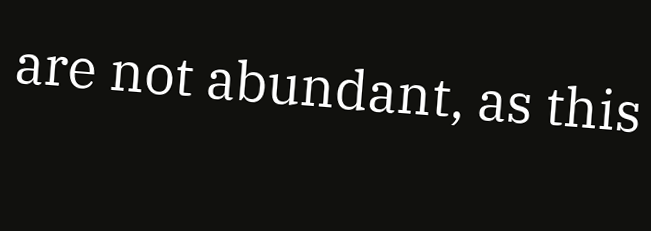are not abundant, as this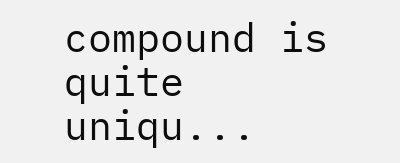compound is quite uniqu...